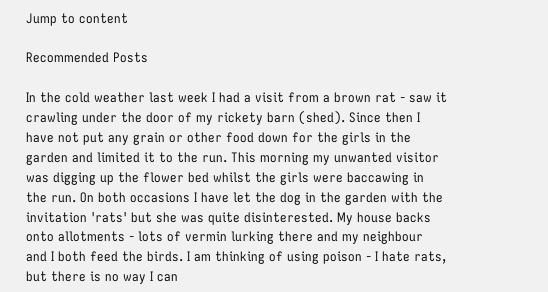Jump to content

Recommended Posts

In the cold weather last week I had a visit from a brown rat - saw it crawling under the door of my rickety barn (shed). Since then I have not put any grain or other food down for the girls in the garden and limited it to the run. This morning my unwanted visitor was digging up the flower bed whilst the girls were baccawing in the run. On both occasions I have let the dog in the garden with the invitation 'rats' but she was quite disinterested. My house backs onto allotments - lots of vermin lurking there and my neighbour and I both feed the birds. I am thinking of using poison - I hate rats, but there is no way I can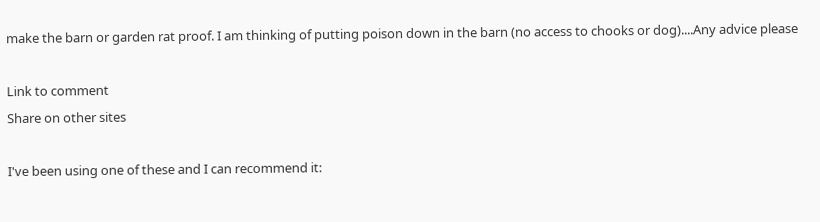make the barn or garden rat proof. I am thinking of putting poison down in the barn (no access to chooks or dog)....Any advice please

Link to comment
Share on other sites

I've been using one of these and I can recommend it: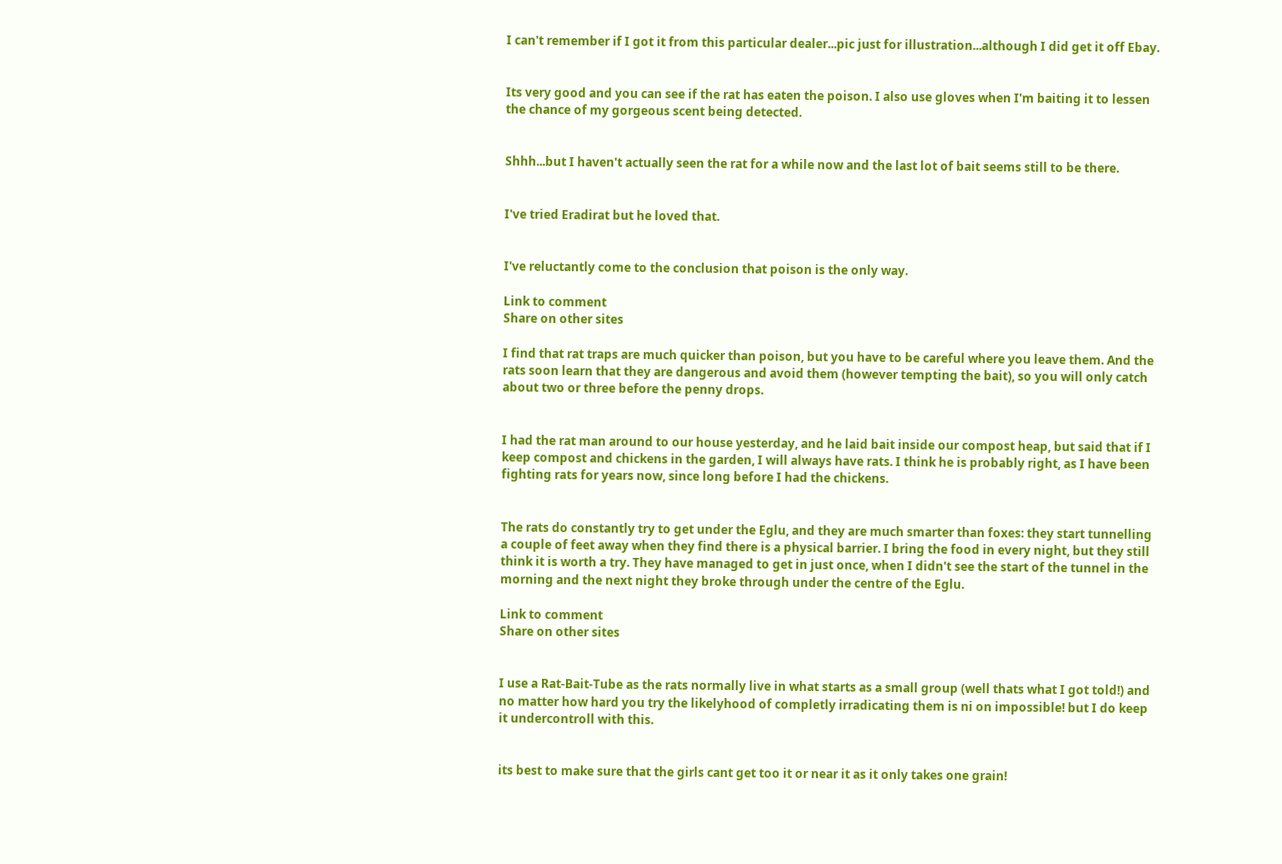I can't remember if I got it from this particular dealer...pic just for illustration...although I did get it off Ebay.


Its very good and you can see if the rat has eaten the poison. I also use gloves when I'm baiting it to lessen the chance of my gorgeous scent being detected.


Shhh...but I haven't actually seen the rat for a while now and the last lot of bait seems still to be there.


I've tried Eradirat but he loved that.


I've reluctantly come to the conclusion that poison is the only way.

Link to comment
Share on other sites

I find that rat traps are much quicker than poison, but you have to be careful where you leave them. And the rats soon learn that they are dangerous and avoid them (however tempting the bait), so you will only catch about two or three before the penny drops.


I had the rat man around to our house yesterday, and he laid bait inside our compost heap, but said that if I keep compost and chickens in the garden, I will always have rats. I think he is probably right, as I have been fighting rats for years now, since long before I had the chickens.


The rats do constantly try to get under the Eglu, and they are much smarter than foxes: they start tunnelling a couple of feet away when they find there is a physical barrier. I bring the food in every night, but they still think it is worth a try. They have managed to get in just once, when I didn't see the start of the tunnel in the morning and the next night they broke through under the centre of the Eglu.

Link to comment
Share on other sites


I use a Rat-Bait-Tube as the rats normally live in what starts as a small group (well thats what I got told!) and no matter how hard you try the likelyhood of completly irradicating them is ni on impossible! but I do keep it undercontroll with this.


its best to make sure that the girls cant get too it or near it as it only takes one grain!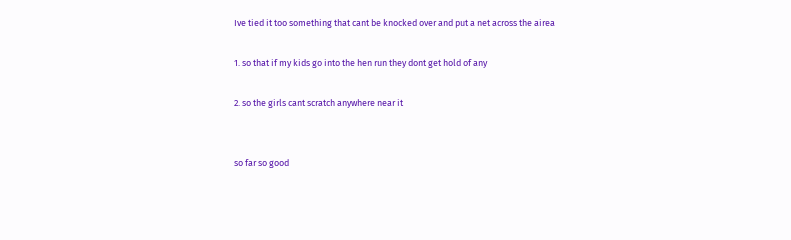Ive tied it too something that cant be knocked over and put a net across the airea

1. so that if my kids go into the hen run they dont get hold of any

2. so the girls cant scratch anywhere near it


so far so good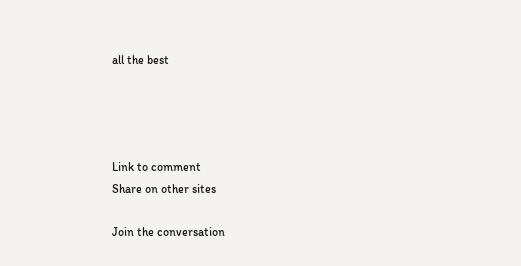all the best




Link to comment
Share on other sites

Join the conversation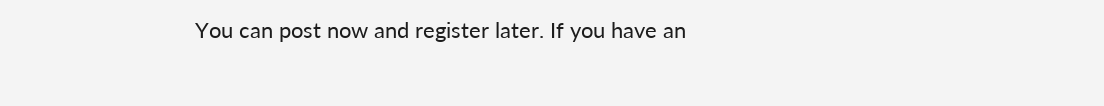You can post now and register later. If you have an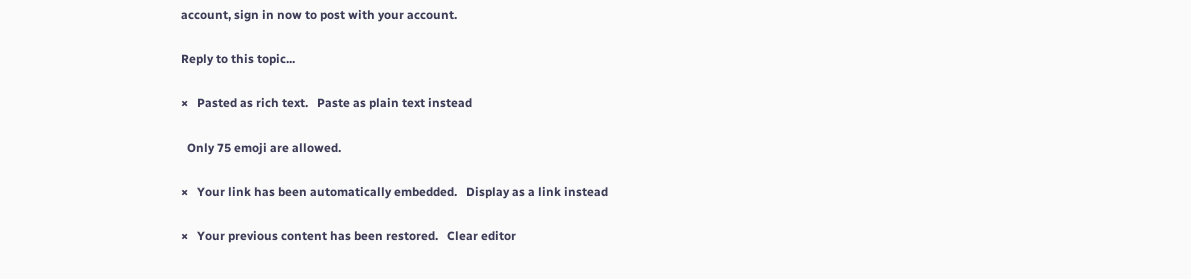account, sign in now to post with your account.

Reply to this topic...

×   Pasted as rich text.   Paste as plain text instead

  Only 75 emoji are allowed.

×   Your link has been automatically embedded.   Display as a link instead

×   Your previous content has been restored.   Clear editor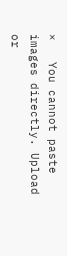×   You cannot paste images directly. Upload or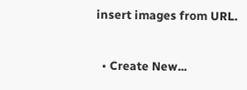insert images from URL.

  • Create New...